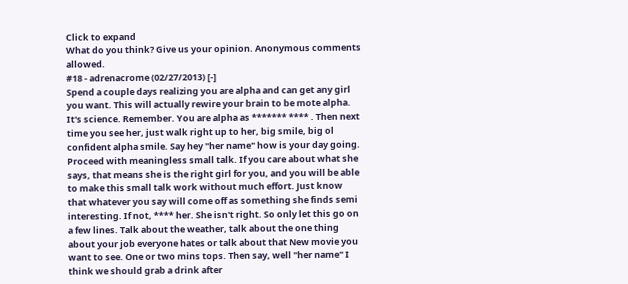Click to expand
What do you think? Give us your opinion. Anonymous comments allowed.
#18 - adrenacrome (02/27/2013) [-]
Spend a couple days realizing you are alpha and can get any girl you want. This will actually rewire your brain to be mote alpha. It's science. Remember. You are alpha as ******* **** . Then next time you see her, just walk right up to her, big smile, big ol confident alpha smile. Say hey "her name" how is your day going. Proceed with meaningless small talk. If you care about what she says, that means she is the right girl for you, and you will be able to make this small talk work without much effort. Just know that whatever you say will come off as something she finds semi interesting. If not, **** her. She isn't right. So only let this go on a few lines. Talk about the weather, talk about the one thing about your job everyone hates or talk about that New movie you want to see. One or two mins tops. Then say, well "her name" I think we should grab a drink after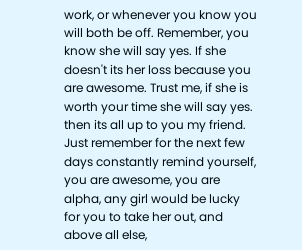work, or whenever you know you will both be off. Remember, you know she will say yes. If she doesn't its her loss because you are awesome. Trust me, if she is worth your time she will say yes. then its all up to you my friend. Just remember for the next few days constantly remind yourself, you are awesome, you are alpha, any girl would be lucky for you to take her out, and above all else,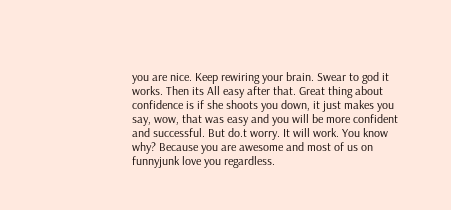you are nice. Keep rewiring your brain. Swear to god it works. Then its All easy after that. Great thing about confidence is if she shoots you down, it just makes you say, wow, that was easy and you will be more confident and successful. But do.t worry. It will work. You know why? Because you are awesome and most of us on funnyjunk love you regardless.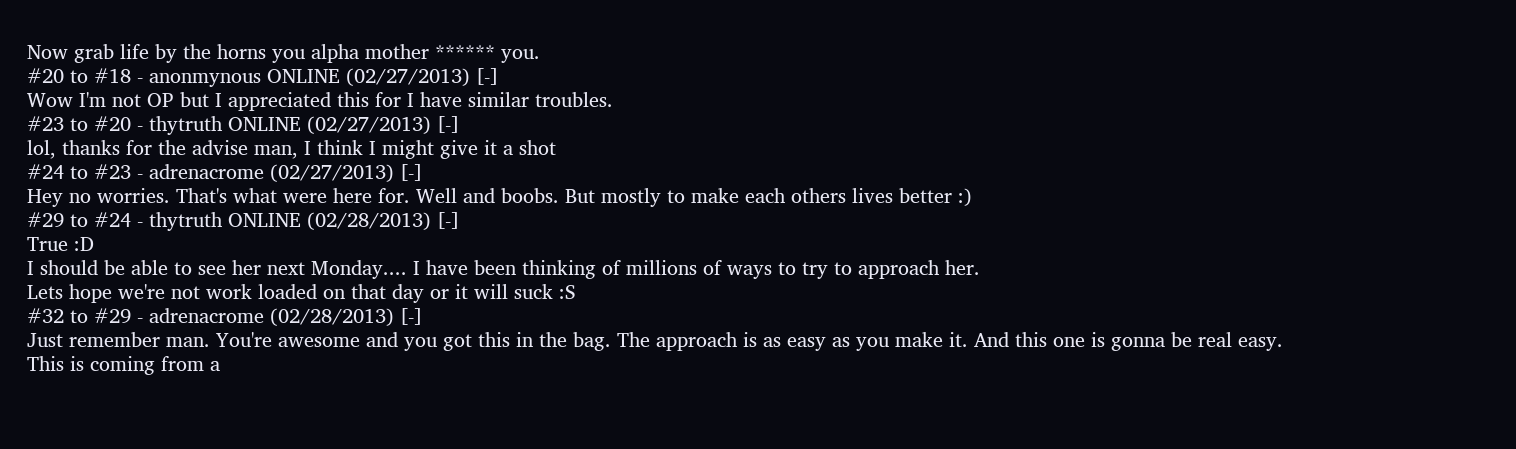Now grab life by the horns you alpha mother ****** you.
#20 to #18 - anonmynous ONLINE (02/27/2013) [-]
Wow I'm not OP but I appreciated this for I have similar troubles.
#23 to #20 - thytruth ONLINE (02/27/2013) [-]
lol, thanks for the advise man, I think I might give it a shot
#24 to #23 - adrenacrome (02/27/2013) [-]
Hey no worries. That's what were here for. Well and boobs. But mostly to make each others lives better :)
#29 to #24 - thytruth ONLINE (02/28/2013) [-]
True :D
I should be able to see her next Monday.... I have been thinking of millions of ways to try to approach her.
Lets hope we're not work loaded on that day or it will suck :S
#32 to #29 - adrenacrome (02/28/2013) [-]
Just remember man. You're awesome and you got this in the bag. The approach is as easy as you make it. And this one is gonna be real easy. This is coming from a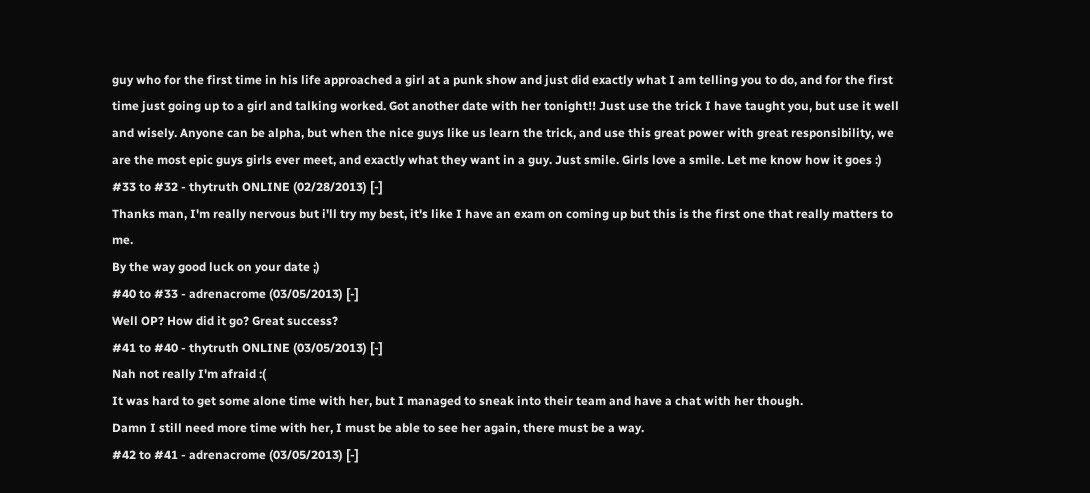guy who for the first time in his life approached a girl at a punk show and just did exactly what I am telling you to do, and for the first time just going up to a girl and talking worked. Got another date with her tonight!! Just use the trick I have taught you, but use it well and wisely. Anyone can be alpha, but when the nice guys like us learn the trick, and use this great power with great responsibility, we are the most epic guys girls ever meet, and exactly what they want in a guy. Just smile. Girls love a smile. Let me know how it goes :)
#33 to #32 - thytruth ONLINE (02/28/2013) [-]
Thanks man, I'm really nervous but i'll try my best, it's like I have an exam on coming up but this is the first one that really matters to me.
By the way good luck on your date ;)
#40 to #33 - adrenacrome (03/05/2013) [-]
Well OP? How did it go? Great success?
#41 to #40 - thytruth ONLINE (03/05/2013) [-]
Nah not really I'm afraid :(
It was hard to get some alone time with her, but I managed to sneak into their team and have a chat with her though.
Damn I still need more time with her, I must be able to see her again, there must be a way.
#42 to #41 - adrenacrome (03/05/2013) [-]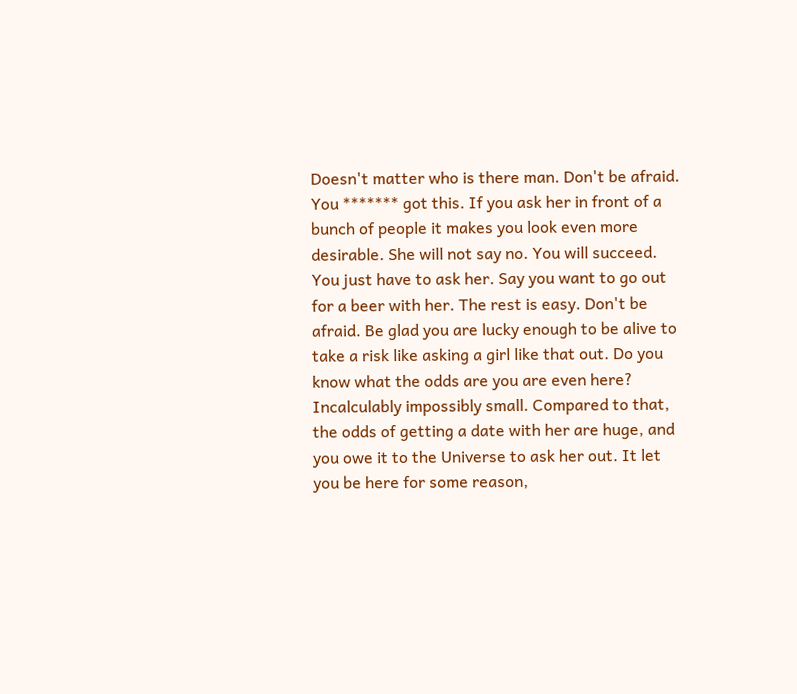Doesn't matter who is there man. Don't be afraid. You ******* got this. If you ask her in front of a bunch of people it makes you look even more desirable. She will not say no. You will succeed. You just have to ask her. Say you want to go out for a beer with her. The rest is easy. Don't be afraid. Be glad you are lucky enough to be alive to take a risk like asking a girl like that out. Do you know what the odds are you are even here? Incalculably impossibly small. Compared to that, the odds of getting a date with her are huge, and you owe it to the Universe to ask her out. It let you be here for some reason,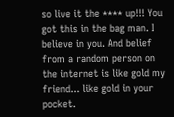so live it the **** up!!! You got this in the bag man. I believe in you. And belief from a random person on the internet is like gold my friend... like gold in your pocket.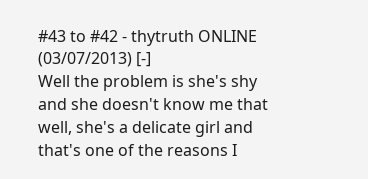#43 to #42 - thytruth ONLINE (03/07/2013) [-]
Well the problem is she's shy and she doesn't know me that well, she's a delicate girl and that's one of the reasons I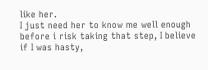like her.
I just need her to know me well enough before i risk taking that step, I believe if I was hasty,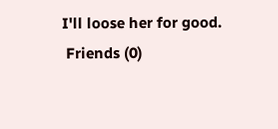I'll loose her for good.
 Friends (0)